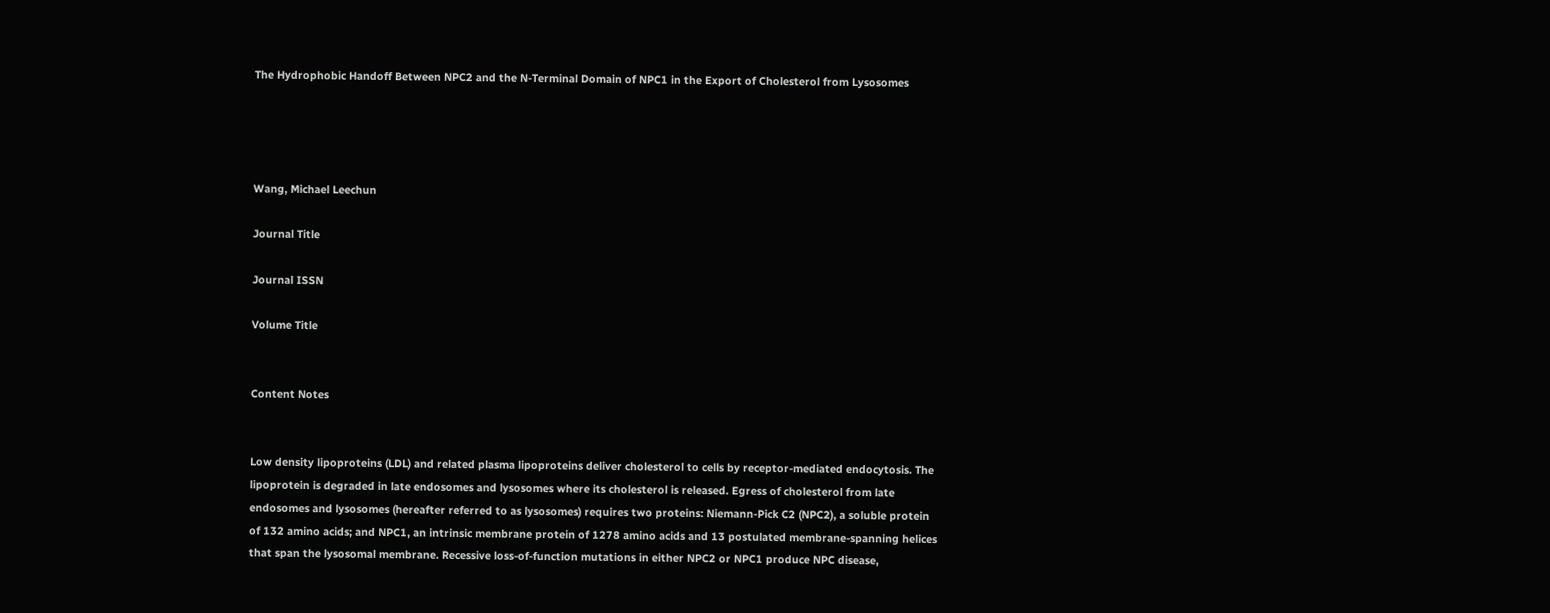The Hydrophobic Handoff Between NPC2 and the N-Terminal Domain of NPC1 in the Export of Cholesterol from Lysosomes




Wang, Michael Leechun

Journal Title

Journal ISSN

Volume Title


Content Notes


Low density lipoproteins (LDL) and related plasma lipoproteins deliver cholesterol to cells by receptor-mediated endocytosis. The lipoprotein is degraded in late endosomes and lysosomes where its cholesterol is released. Egress of cholesterol from late endosomes and lysosomes (hereafter referred to as lysosomes) requires two proteins: Niemann-Pick C2 (NPC2), a soluble protein of 132 amino acids; and NPC1, an intrinsic membrane protein of 1278 amino acids and 13 postulated membrane-spanning helices that span the lysosomal membrane. Recessive loss-of-function mutations in either NPC2 or NPC1 produce NPC disease,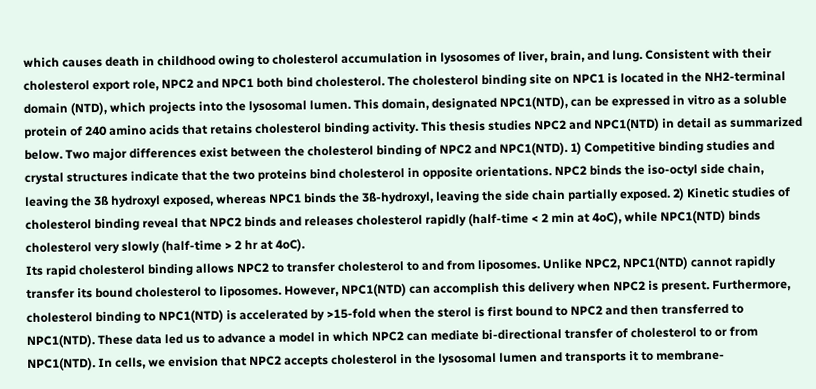which causes death in childhood owing to cholesterol accumulation in lysosomes of liver, brain, and lung. Consistent with their cholesterol export role, NPC2 and NPC1 both bind cholesterol. The cholesterol binding site on NPC1 is located in the NH2-terminal domain (NTD), which projects into the lysosomal lumen. This domain, designated NPC1(NTD), can be expressed in vitro as a soluble protein of 240 amino acids that retains cholesterol binding activity. This thesis studies NPC2 and NPC1(NTD) in detail as summarized below. Two major differences exist between the cholesterol binding of NPC2 and NPC1(NTD). 1) Competitive binding studies and crystal structures indicate that the two proteins bind cholesterol in opposite orientations. NPC2 binds the iso-octyl side chain, leaving the 3ß hydroxyl exposed, whereas NPC1 binds the 3ß-hydroxyl, leaving the side chain partially exposed. 2) Kinetic studies of cholesterol binding reveal that NPC2 binds and releases cholesterol rapidly (half-time < 2 min at 4oC), while NPC1(NTD) binds cholesterol very slowly (half-time > 2 hr at 4oC).
Its rapid cholesterol binding allows NPC2 to transfer cholesterol to and from liposomes. Unlike NPC2, NPC1(NTD) cannot rapidly transfer its bound cholesterol to liposomes. However, NPC1(NTD) can accomplish this delivery when NPC2 is present. Furthermore, cholesterol binding to NPC1(NTD) is accelerated by >15-fold when the sterol is first bound to NPC2 and then transferred to NPC1(NTD). These data led us to advance a model in which NPC2 can mediate bi-directional transfer of cholesterol to or from NPC1(NTD). In cells, we envision that NPC2 accepts cholesterol in the lysosomal lumen and transports it to membrane-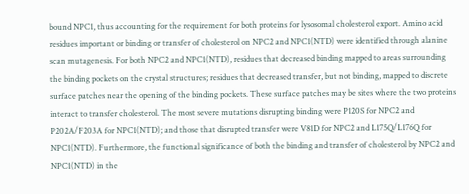bound NPC1, thus accounting for the requirement for both proteins for lysosomal cholesterol export. Amino acid residues important or binding or transfer of cholesterol on NPC2 and NPC1(NTD) were identified through alanine scan mutagenesis. For both NPC2 and NPC1(NTD), residues that decreased binding mapped to areas surrounding the binding pockets on the crystal structures; residues that decreased transfer, but not binding, mapped to discrete surface patches near the opening of the binding pockets. These surface patches may be sites where the two proteins interact to transfer cholesterol. The most severe mutations disrupting binding were P120S for NPC2 and P202A/F203A for NPC1(NTD); and those that disrupted transfer were V81D for NPC2 and L175Q/L176Q for NPC1(NTD). Furthermore, the functional significance of both the binding and transfer of cholesterol by NPC2 and NPC1(NTD) in the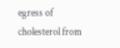egress of cholesterol from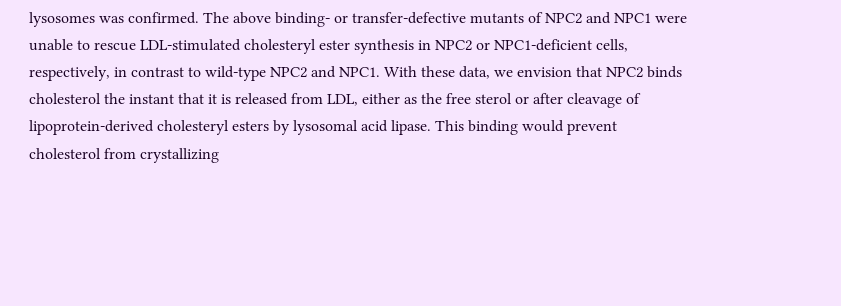lysosomes was confirmed. The above binding- or transfer-defective mutants of NPC2 and NPC1 were unable to rescue LDL-stimulated cholesteryl ester synthesis in NPC2 or NPC1-deficient cells, respectively, in contrast to wild-type NPC2 and NPC1. With these data, we envision that NPC2 binds cholesterol the instant that it is released from LDL, either as the free sterol or after cleavage of lipoprotein-derived cholesteryl esters by lysosomal acid lipase. This binding would prevent cholesterol from crystallizing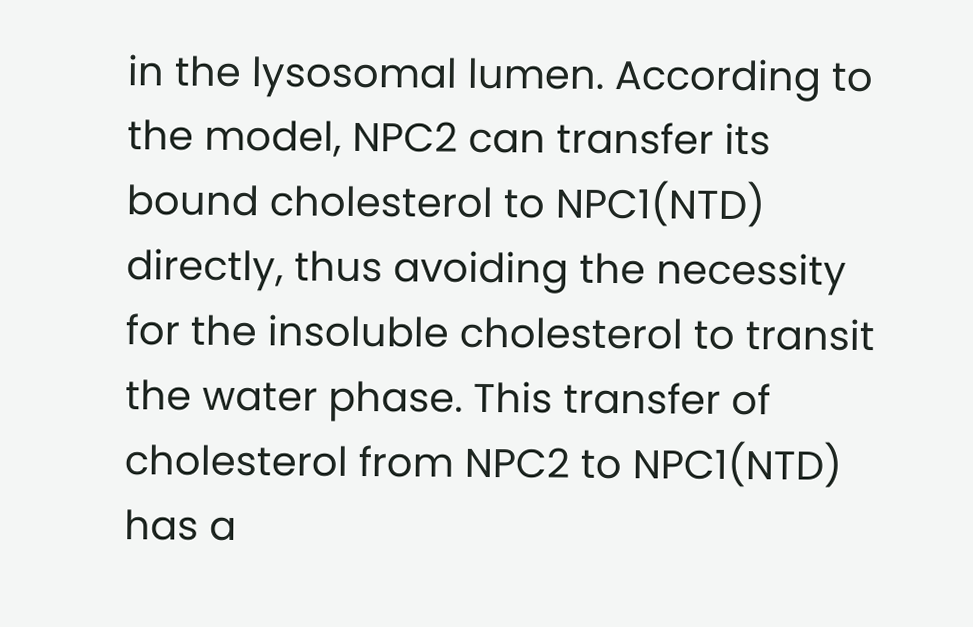in the lysosomal lumen. According to the model, NPC2 can transfer its bound cholesterol to NPC1(NTD) directly, thus avoiding the necessity for the insoluble cholesterol to transit the water phase. This transfer of cholesterol from NPC2 to NPC1(NTD) has a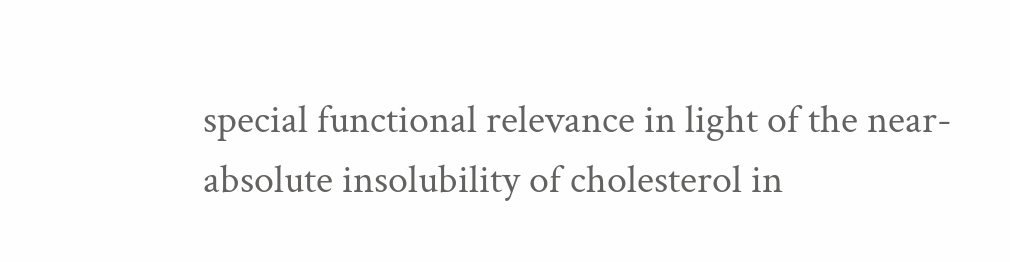special functional relevance in light of the near-absolute insolubility of cholesterol in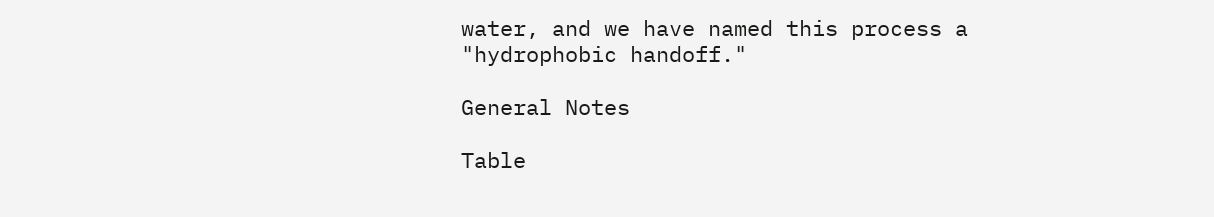water, and we have named this process a "hydrophobic handoff."

General Notes

Table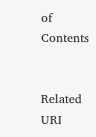of Contents


Related URI